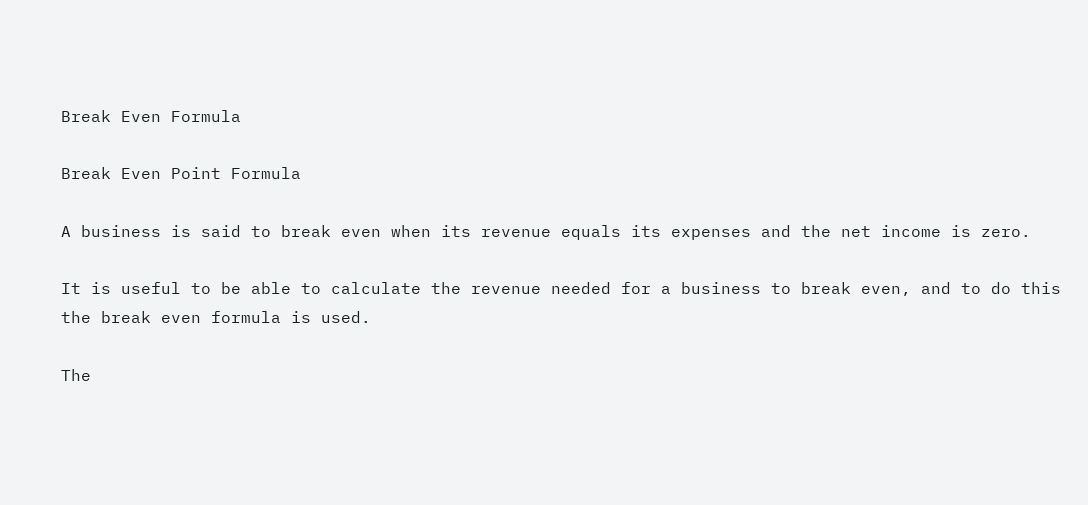Break Even Formula

Break Even Point Formula

A business is said to break even when its revenue equals its expenses and the net income is zero.

It is useful to be able to calculate the revenue needed for a business to break even, and to do this the break even formula is used.

The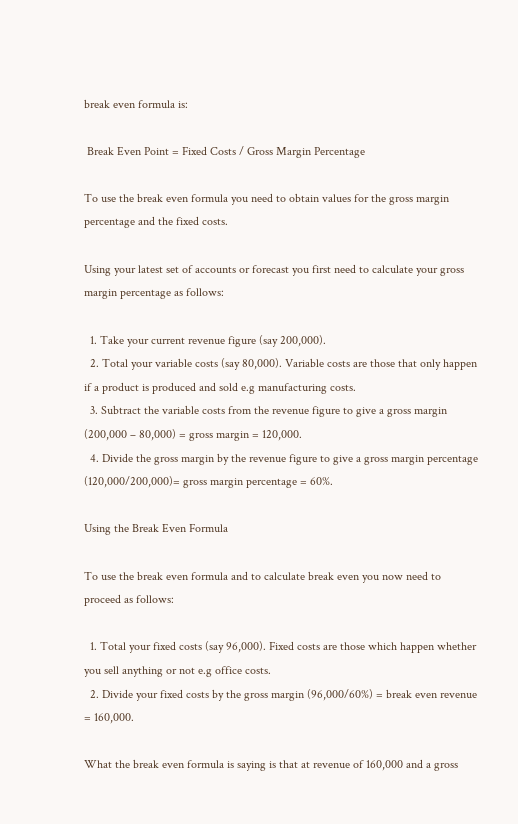break even formula is:

 Break Even Point = Fixed Costs / Gross Margin Percentage

To use the break even formula you need to obtain values for the gross margin percentage and the fixed costs.

Using your latest set of accounts or forecast you first need to calculate your gross margin percentage as follows:

  1. Take your current revenue figure (say 200,000).
  2. Total your variable costs (say 80,000). Variable costs are those that only happen if a product is produced and sold e.g manufacturing costs.
  3. Subtract the variable costs from the revenue figure to give a gross margin (200,000 – 80,000) = gross margin = 120,000.
  4. Divide the gross margin by the revenue figure to give a gross margin percentage (120,000/200,000)= gross margin percentage = 60%.

Using the Break Even Formula

To use the break even formula and to calculate break even you now need to proceed as follows:

  1. Total your fixed costs (say 96,000). Fixed costs are those which happen whether you sell anything or not e.g office costs.
  2. Divide your fixed costs by the gross margin (96,000/60%) = break even revenue = 160,000.

What the break even formula is saying is that at revenue of 160,000 and a gross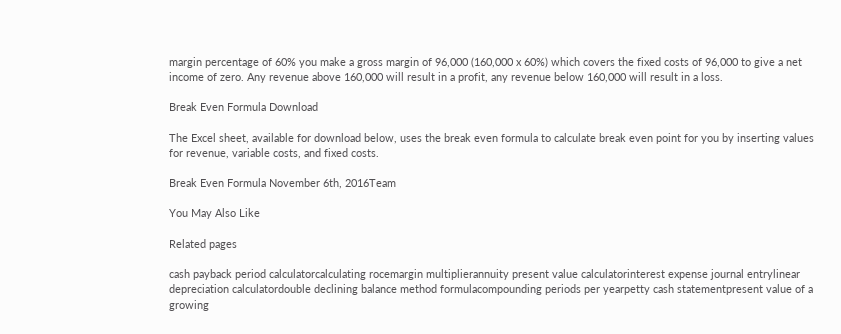margin percentage of 60% you make a gross margin of 96,000 (160,000 x 60%) which covers the fixed costs of 96,000 to give a net income of zero. Any revenue above 160,000 will result in a profit, any revenue below 160,000 will result in a loss.

Break Even Formula Download

The Excel sheet, available for download below, uses the break even formula to calculate break even point for you by inserting values for revenue, variable costs, and fixed costs.

Break Even Formula November 6th, 2016Team

You May Also Like

Related pages

cash payback period calculatorcalculating rocemargin multiplierannuity present value calculatorinterest expense journal entrylinear depreciation calculatordouble declining balance method formulacompounding periods per yearpetty cash statementpresent value of a growing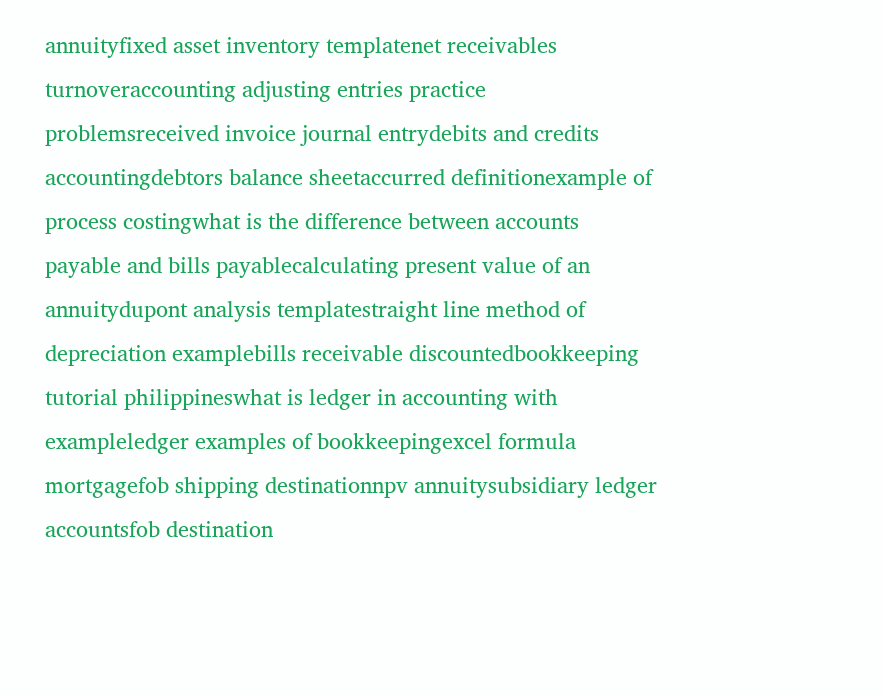annuityfixed asset inventory templatenet receivables turnoveraccounting adjusting entries practice problemsreceived invoice journal entrydebits and credits accountingdebtors balance sheetaccurred definitionexample of process costingwhat is the difference between accounts payable and bills payablecalculating present value of an annuitydupont analysis templatestraight line method of depreciation examplebills receivable discountedbookkeeping tutorial philippineswhat is ledger in accounting with exampleledger examples of bookkeepingexcel formula mortgagefob shipping destinationnpv annuitysubsidiary ledger accountsfob destination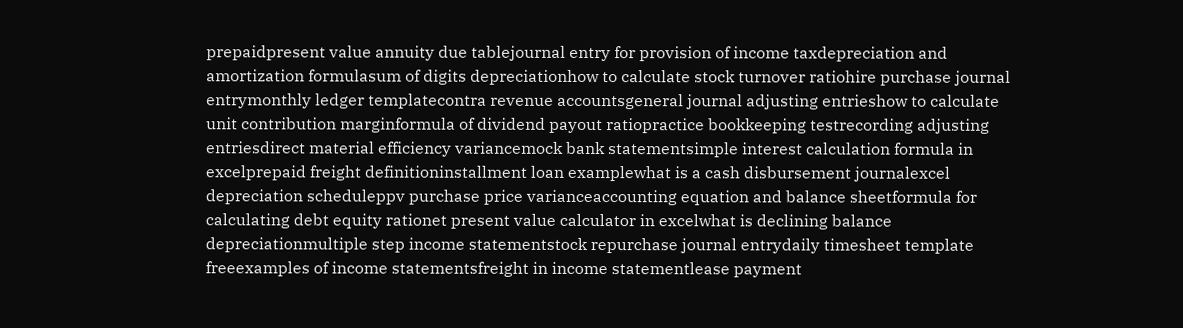prepaidpresent value annuity due tablejournal entry for provision of income taxdepreciation and amortization formulasum of digits depreciationhow to calculate stock turnover ratiohire purchase journal entrymonthly ledger templatecontra revenue accountsgeneral journal adjusting entrieshow to calculate unit contribution marginformula of dividend payout ratiopractice bookkeeping testrecording adjusting entriesdirect material efficiency variancemock bank statementsimple interest calculation formula in excelprepaid freight definitioninstallment loan examplewhat is a cash disbursement journalexcel depreciation scheduleppv purchase price varianceaccounting equation and balance sheetformula for calculating debt equity rationet present value calculator in excelwhat is declining balance depreciationmultiple step income statementstock repurchase journal entrydaily timesheet template freeexamples of income statementsfreight in income statementlease payment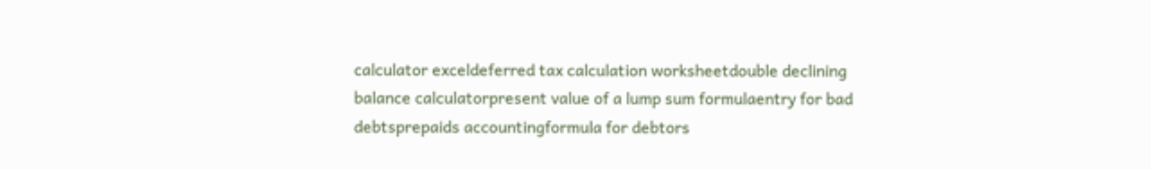calculator exceldeferred tax calculation worksheetdouble declining balance calculatorpresent value of a lump sum formulaentry for bad debtsprepaids accountingformula for debtors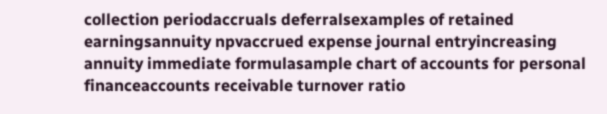collection periodaccruals deferralsexamples of retained earningsannuity npvaccrued expense journal entryincreasing annuity immediate formulasample chart of accounts for personal financeaccounts receivable turnover ratio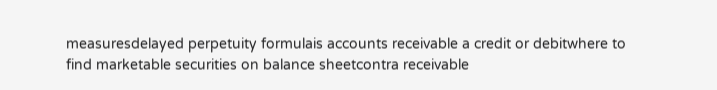measuresdelayed perpetuity formulais accounts receivable a credit or debitwhere to find marketable securities on balance sheetcontra receivable